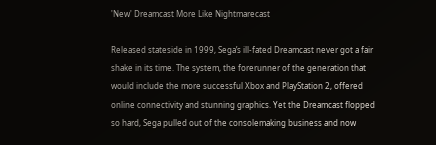'New' Dreamcast More Like Nightmarecast

Released stateside in 1999, Sega’s ill-fated Dreamcast never got a fair shake in its time. The system, the forerunner of the generation that would include the more successful Xbox and PlayStation 2, offered online connectivity and stunning graphics. Yet the Dreamcast flopped so hard, Sega pulled out of the consolemaking business and now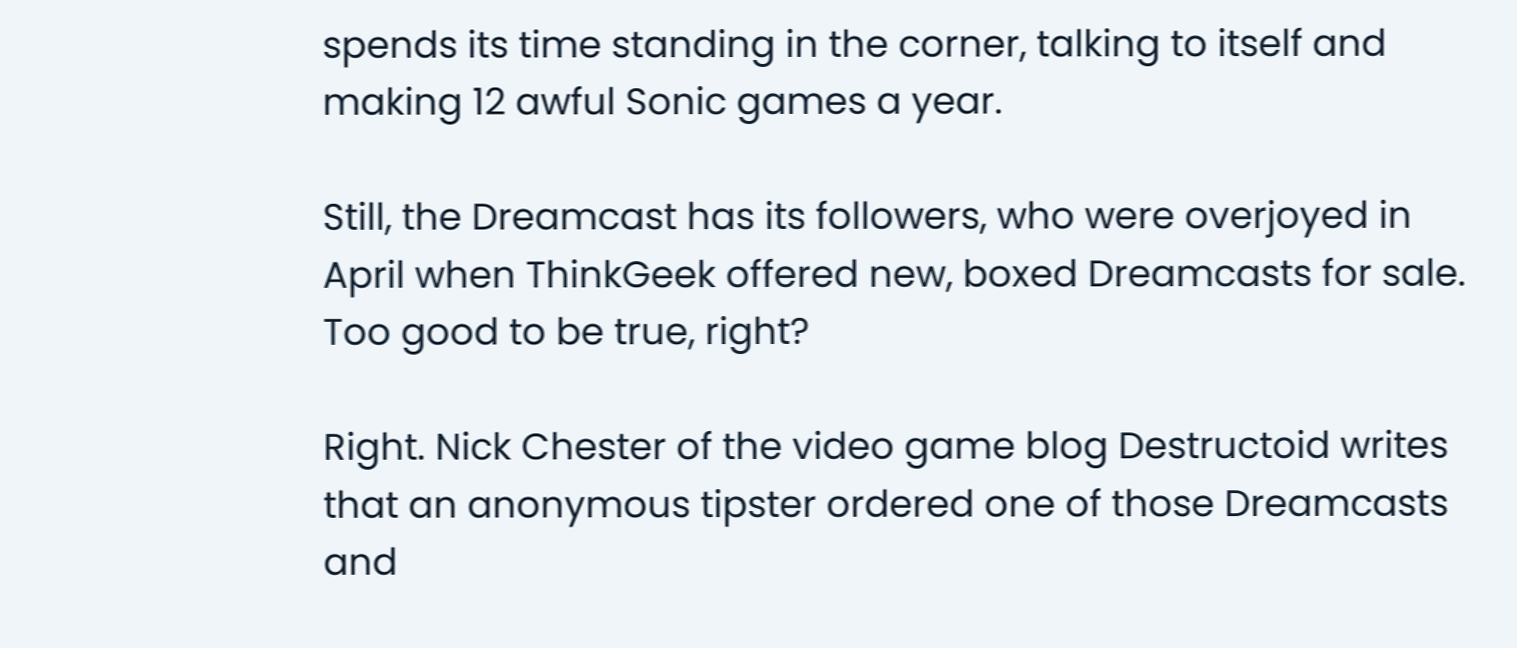spends its time standing in the corner, talking to itself and making 12 awful Sonic games a year.

Still, the Dreamcast has its followers, who were overjoyed in April when ThinkGeek offered new, boxed Dreamcasts for sale. Too good to be true, right?

Right. Nick Chester of the video game blog Destructoid writes that an anonymous tipster ordered one of those Dreamcasts and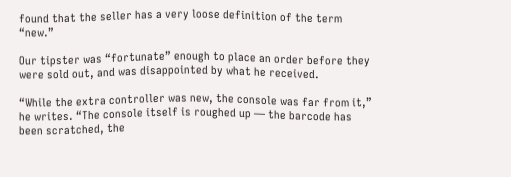found that the seller has a very loose definition of the term “new.”

Our tipster was “fortunate” enough to place an order before they were sold out, and was disappointed by what he received.

“While the extra controller was new, the console was far from it,” he writes. “The console itself is roughed up — the barcode has been scratched, the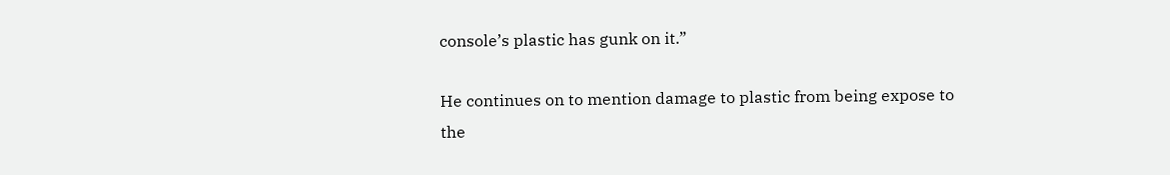console’s plastic has gunk on it.”

He continues on to mention damage to plastic from being expose to the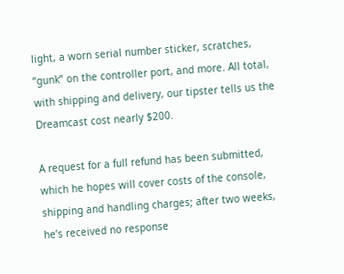light, a worn serial number sticker, scratches, “gunk” on the controller port, and more. All total, with shipping and delivery, our tipster tells us the Dreamcast cost nearly $200.

A request for a full refund has been submitted, which he hopes will cover costs of the console, shipping and handling charges; after two weeks, he’s received no response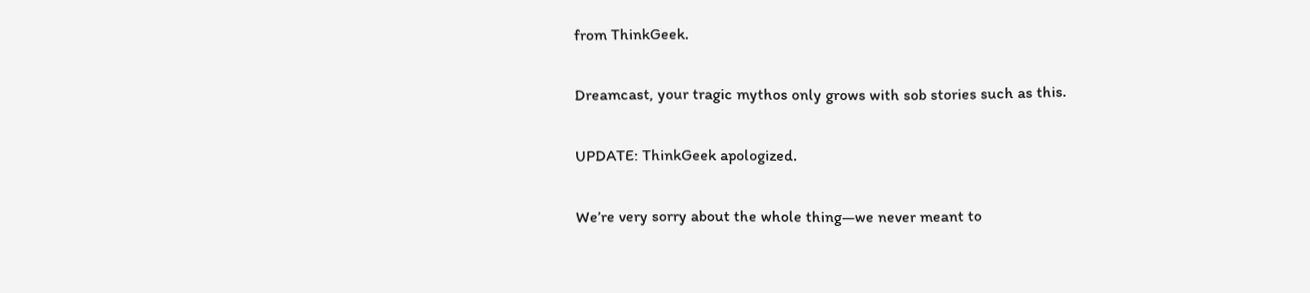from ThinkGeek.

Dreamcast, your tragic mythos only grows with sob stories such as this.

UPDATE: ThinkGeek apologized.

We’re very sorry about the whole thing—we never meant to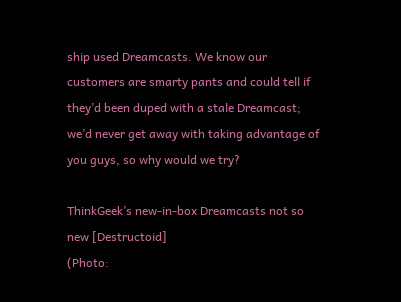ship used Dreamcasts. We know our customers are smarty pants and could tell if they’d been duped with a stale Dreamcast; we’d never get away with taking advantage of you guys, so why would we try?

ThinkGeek’s new-in-box Dreamcasts not so new [Destructoid]
(Photo: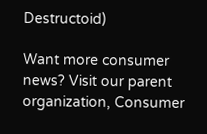Destructoid)

Want more consumer news? Visit our parent organization, Consumer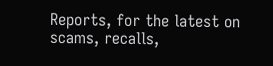Reports, for the latest on scams, recalls,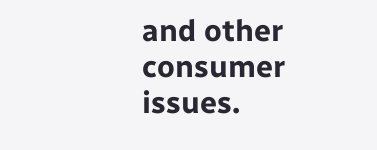and other consumer issues.